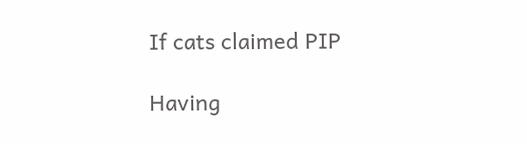If cats claimed PIP

Having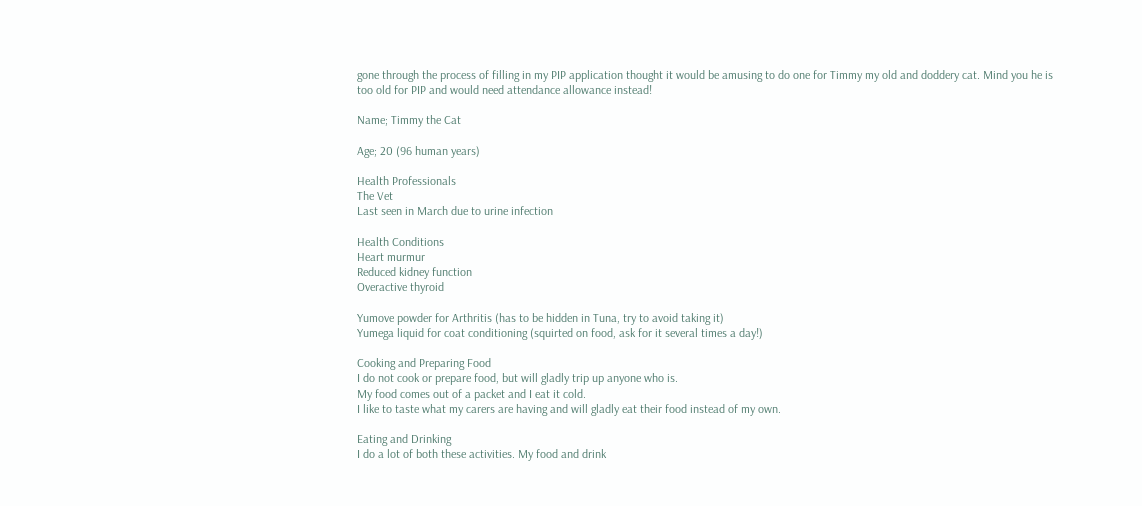gone through the process of filling in my PIP application thought it would be amusing to do one for Timmy my old and doddery cat. Mind you he is too old for PIP and would need attendance allowance instead!

Name; Timmy the Cat

Age; 20 (96 human years)

Health Professionals
The Vet
Last seen in March due to urine infection

Health Conditions
Heart murmur
Reduced kidney function
Overactive thyroid

Yumove powder for Arthritis (has to be hidden in Tuna, try to avoid taking it)
Yumega liquid for coat conditioning (squirted on food, ask for it several times a day!)

Cooking and Preparing Food
I do not cook or prepare food, but will gladly trip up anyone who is.
My food comes out of a packet and I eat it cold.
I like to taste what my carers are having and will gladly eat their food instead of my own.

Eating and Drinking
I do a lot of both these activities. My food and drink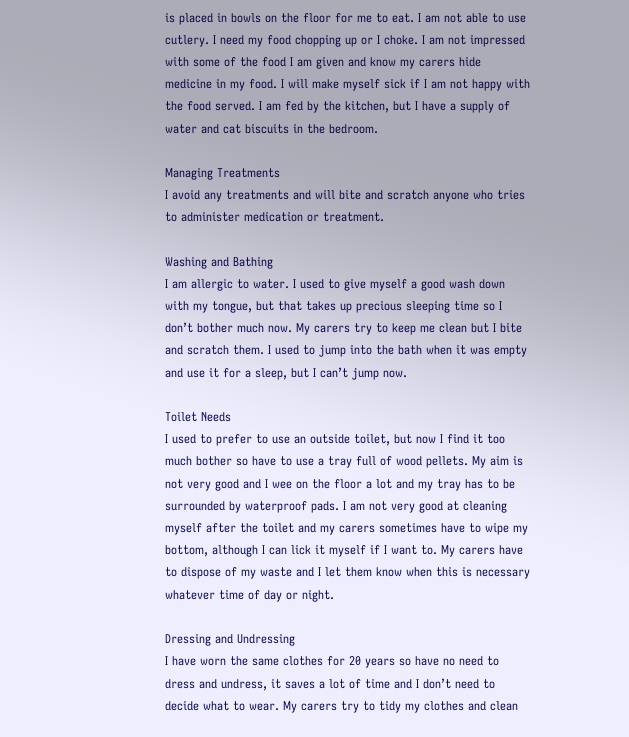is placed in bowls on the floor for me to eat. I am not able to use cutlery. I need my food chopping up or I choke. I am not impressed with some of the food I am given and know my carers hide medicine in my food. I will make myself sick if I am not happy with the food served. I am fed by the kitchen, but I have a supply of water and cat biscuits in the bedroom.

Managing Treatments
I avoid any treatments and will bite and scratch anyone who tries to administer medication or treatment.

Washing and Bathing
I am allergic to water. I used to give myself a good wash down with my tongue, but that takes up precious sleeping time so I don’t bother much now. My carers try to keep me clean but I bite and scratch them. I used to jump into the bath when it was empty and use it for a sleep, but I can’t jump now.

Toilet Needs
I used to prefer to use an outside toilet, but now I find it too much bother so have to use a tray full of wood pellets. My aim is not very good and I wee on the floor a lot and my tray has to be surrounded by waterproof pads. I am not very good at cleaning myself after the toilet and my carers sometimes have to wipe my bottom, although I can lick it myself if I want to. My carers have to dispose of my waste and I let them know when this is necessary whatever time of day or night.

Dressing and Undressing
I have worn the same clothes for 20 years so have no need to dress and undress, it saves a lot of time and I don’t need to decide what to wear. My carers try to tidy my clothes and clean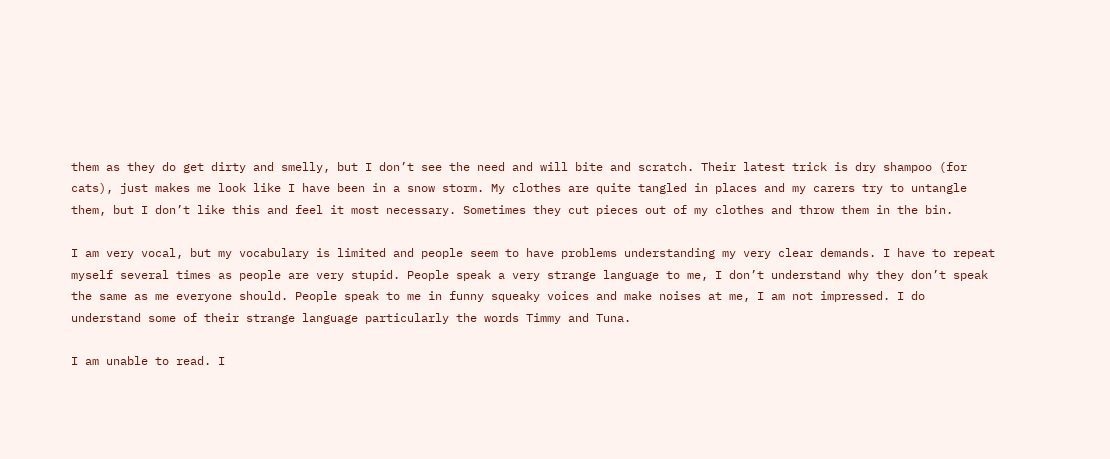them as they do get dirty and smelly, but I don’t see the need and will bite and scratch. Their latest trick is dry shampoo (for cats), just makes me look like I have been in a snow storm. My clothes are quite tangled in places and my carers try to untangle them, but I don’t like this and feel it most necessary. Sometimes they cut pieces out of my clothes and throw them in the bin.

I am very vocal, but my vocabulary is limited and people seem to have problems understanding my very clear demands. I have to repeat myself several times as people are very stupid. People speak a very strange language to me, I don’t understand why they don’t speak the same as me everyone should. People speak to me in funny squeaky voices and make noises at me, I am not impressed. I do understand some of their strange language particularly the words Timmy and Tuna.

I am unable to read. I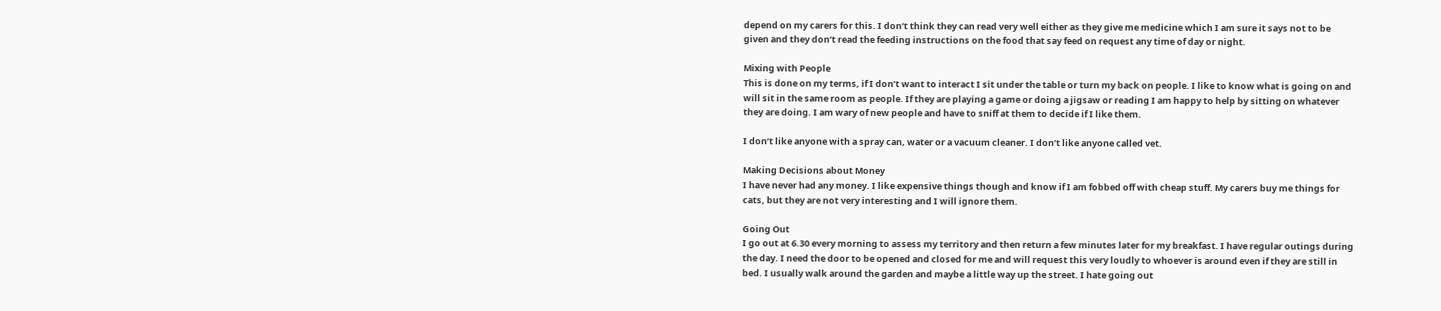depend on my carers for this. I don’t think they can read very well either as they give me medicine which I am sure it says not to be given and they don’t read the feeding instructions on the food that say feed on request any time of day or night.

Mixing with People
This is done on my terms, if I don’t want to interact I sit under the table or turn my back on people. I like to know what is going on and will sit in the same room as people. If they are playing a game or doing a jigsaw or reading I am happy to help by sitting on whatever they are doing. I am wary of new people and have to sniff at them to decide if I like them.

I don’t like anyone with a spray can, water or a vacuum cleaner. I don’t like anyone called vet.

Making Decisions about Money
I have never had any money. I like expensive things though and know if I am fobbed off with cheap stuff. My carers buy me things for cats, but they are not very interesting and I will ignore them.

Going Out
I go out at 6.30 every morning to assess my territory and then return a few minutes later for my breakfast. I have regular outings during the day. I need the door to be opened and closed for me and will request this very loudly to whoever is around even if they are still in bed. I usually walk around the garden and maybe a little way up the street. I hate going out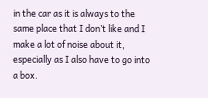in the car as it is always to the same place that I don’t like and I make a lot of noise about it, especially as I also have to go into a box.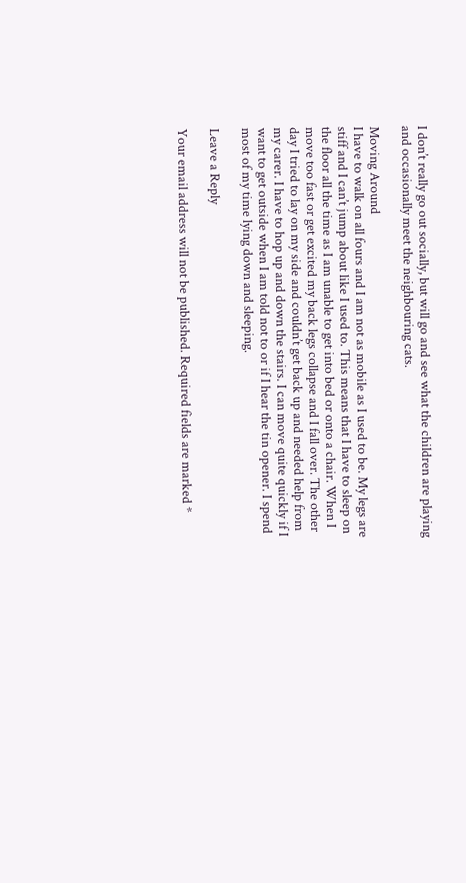I don’t really go out socially, but will go and see what the children are playing and occasionally meet the neighbouring cats.

Moving Around
I have to walk on all fours and I am not as mobile as I used to be. My legs are stiff and I can’t jump about like I used to. This means that I have to sleep on the floor all the time as I am unable to get into bed or onto a chair. When I move too fast or get excited my back legs collapse and I fall over. The other day I tried to lay on my side and couldn’t get back up and needed help from my carer. I have to hop up and down the stairs. I can move quite quickly if I want to get outside when I am told not to or if I hear the tin opener. I spend most of my time lying down and sleeping.

Leave a Reply

Your email address will not be published. Required fields are marked *